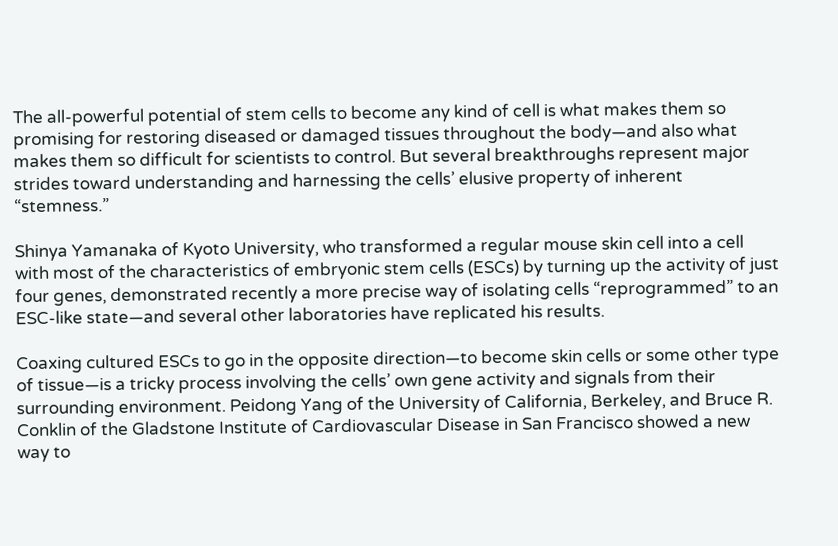The all-powerful potential of stem cells to become any kind of cell is what makes them so promising for restoring diseased or damaged tissues throughout the body—and also what makes them so difficult for scientists to control. But several breakthroughs represent major strides toward understanding and harnessing the cells’ elusive property of inherent “stemness.”

Shinya Yamanaka of Kyoto University, who transformed a regular mouse skin cell into a cell with most of the characteristics of embryonic stem cells (ESCs) by turning up the activity of just four genes, demonstrated recently a more precise way of isolating cells “reprogrammed” to an ESC-like state—and several other laboratories have replicated his results.

Coaxing cultured ESCs to go in the opposite direction—to become skin cells or some other type of tissue—is a tricky process involving the cells’ own gene activity and signals from their surrounding environment. Peidong Yang of the University of California, Berkeley, and Bruce R. Conklin of the Gladstone Institute of Cardiovascular Disease in San Francisco showed a new way to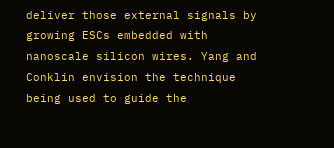deliver those external signals by growing ESCs embedded with nanoscale silicon wires. Yang and Conklin envision the technique being used to guide the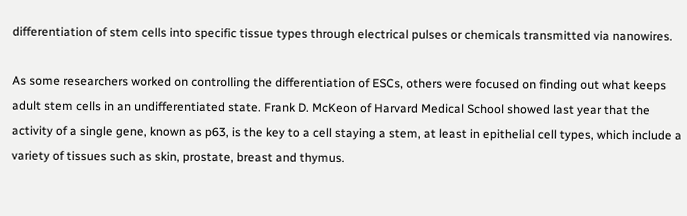differentiation of stem cells into specific tissue types through electrical pulses or chemicals transmitted via nanowires.

As some researchers worked on controlling the differentiation of ESCs, others were focused on finding out what keeps adult stem cells in an undifferentiated state. Frank D. McKeon of Harvard Medical School showed last year that the activity of a single gene, known as p63, is the key to a cell staying a stem, at least in epithelial cell types, which include a variety of tissues such as skin, prostate, breast and thymus.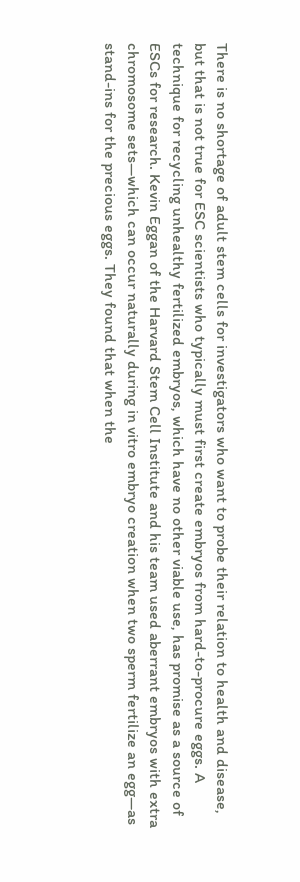There is no shortage of adult stem cells for investigators who want to probe their relation to health and disease, but that is not true for ESC scientists who typically must first create embryos from hard-to-procure eggs. A technique for recycling unhealthy fertilized embryos, which have no other viable use, has promise as a source of ESCs for research. Kevin Eggan of the Harvard Stem Cell Institute and his team used aberrant embryos with extra chromosome sets—which can occur naturally during in vitro embryo creation when two sperm fertilize an egg—as stand-ins for the precious eggs. They found that when the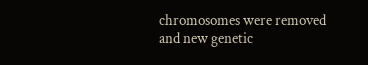chromosomes were removed and new genetic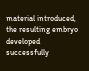material introduced, the resulting embryo developed successfully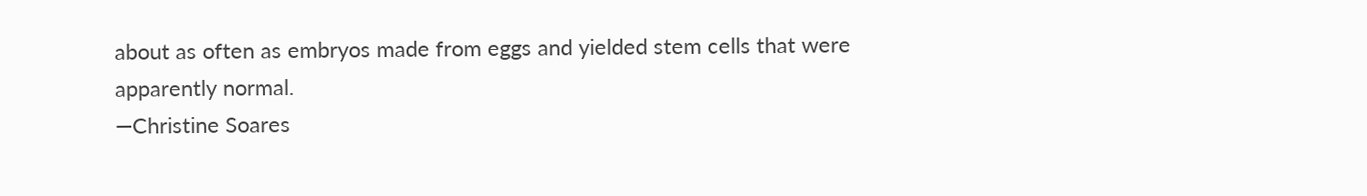about as often as embryos made from eggs and yielded stem cells that were apparently normal.
—Christine Soares